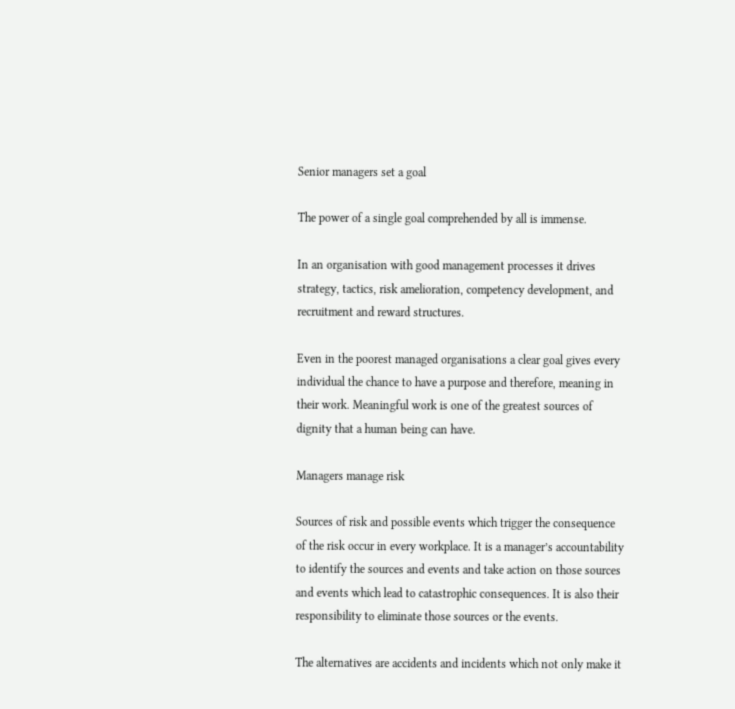Senior managers set a goal

The power of a single goal comprehended by all is immense.

In an organisation with good management processes it drives strategy, tactics, risk amelioration, competency development, and recruitment and reward structures.

Even in the poorest managed organisations a clear goal gives every individual the chance to have a purpose and therefore, meaning in their work. Meaningful work is one of the greatest sources of dignity that a human being can have.

Managers manage risk

Sources of risk and possible events which trigger the consequence of the risk occur in every workplace. It is a manager’s accountability to identify the sources and events and take action on those sources and events which lead to catastrophic consequences. It is also their responsibility to eliminate those sources or the events.

The alternatives are accidents and incidents which not only make it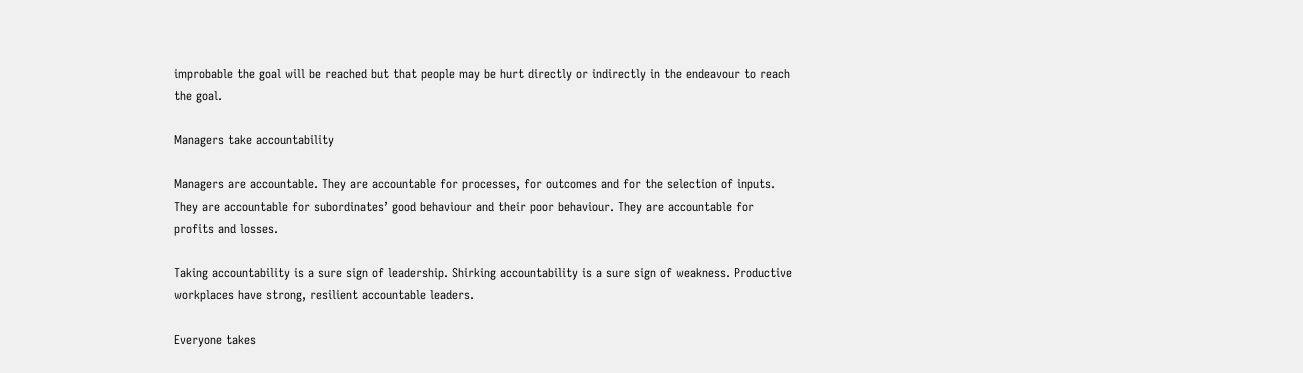improbable the goal will be reached but that people may be hurt directly or indirectly in the endeavour to reach the goal.

Managers take accountability

Managers are accountable. They are accountable for processes, for outcomes and for the selection of inputs. They are accountable for subordinates’ good behaviour and their poor behaviour. They are accountable for profits and losses.

Taking accountability is a sure sign of leadership. Shirking accountability is a sure sign of weakness. Productive workplaces have strong, resilient accountable leaders.

Everyone takes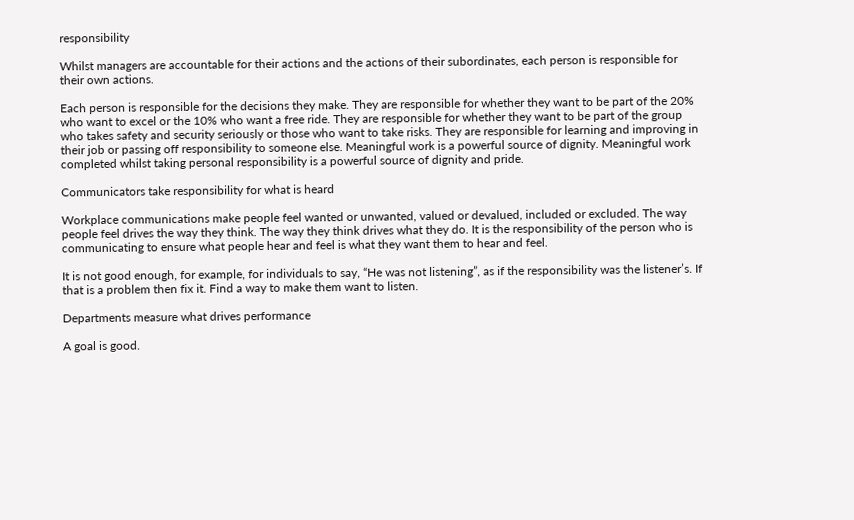responsibility

Whilst managers are accountable for their actions and the actions of their subordinates, each person is responsible for their own actions.

Each person is responsible for the decisions they make. They are responsible for whether they want to be part of the 20% who want to excel or the 10% who want a free ride. They are responsible for whether they want to be part of the group who takes safety and security seriously or those who want to take risks. They are responsible for learning and improving in their job or passing off responsibility to someone else. Meaningful work is a powerful source of dignity. Meaningful work completed whilst taking personal responsibility is a powerful source of dignity and pride.

Communicators take responsibility for what is heard

Workplace communications make people feel wanted or unwanted, valued or devalued, included or excluded. The way people feel drives the way they think. The way they think drives what they do. It is the responsibility of the person who is communicating to ensure what people hear and feel is what they want them to hear and feel.

It is not good enough, for example, for individuals to say, “He was not listening”, as if the responsibility was the listener’s. If that is a problem then fix it. Find a way to make them want to listen.

Departments measure what drives performance

A goal is good.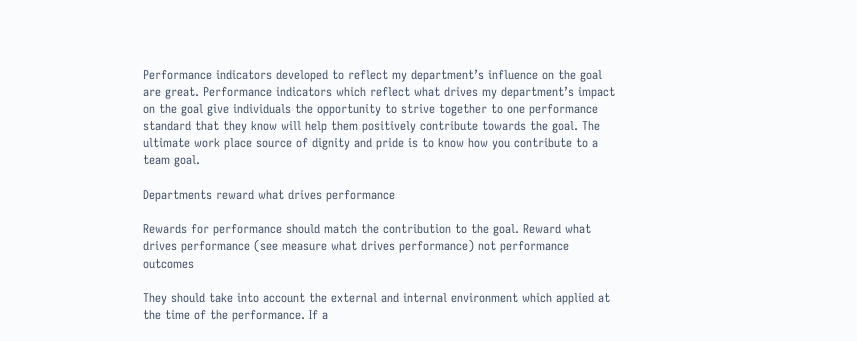Performance indicators developed to reflect my department’s influence on the goal are great. Performance indicators which reflect what drives my department’s impact on the goal give individuals the opportunity to strive together to one performance standard that they know will help them positively contribute towards the goal. The ultimate work place source of dignity and pride is to know how you contribute to a team goal.

Departments reward what drives performance

Rewards for performance should match the contribution to the goal. Reward what drives performance (see measure what drives performance) not performance outcomes

They should take into account the external and internal environment which applied at the time of the performance. If a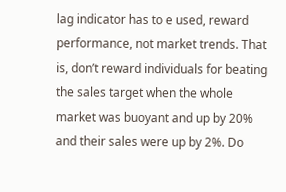lag indicator has to e used, reward performance, not market trends. That is, don’t reward individuals for beating the sales target when the whole market was buoyant and up by 20% and their sales were up by 2%. Do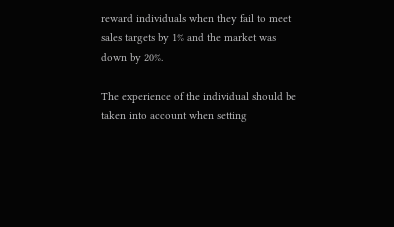reward individuals when they fail to meet sales targets by 1% and the market was down by 20%.

The experience of the individual should be taken into account when setting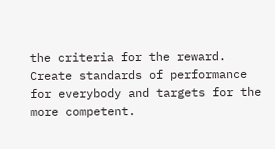the criteria for the reward. Create standards of performance for everybody and targets for the more competent.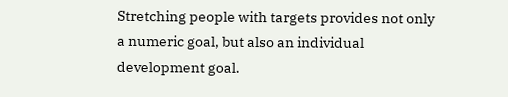Stretching people with targets provides not only a numeric goal, but also an individual development goal.